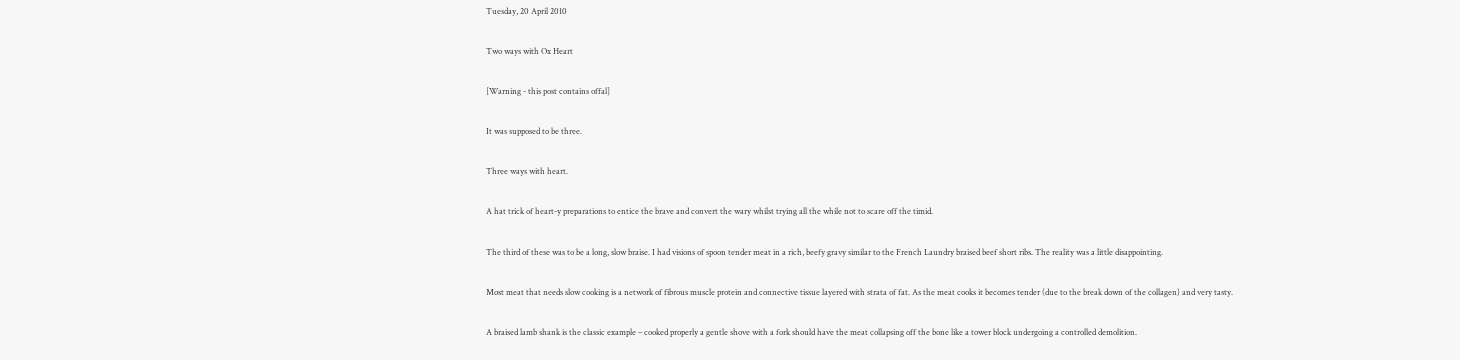Tuesday, 20 April 2010

Two ways with Ox Heart

[Warning - this post contains offal]

It was supposed to be three.

Three ways with heart.

A hat trick of heart-y preparations to entice the brave and convert the wary whilst trying all the while not to scare off the timid.

The third of these was to be a long, slow braise. I had visions of spoon tender meat in a rich, beefy gravy similar to the French Laundry braised beef short ribs. The reality was a little disappointing.

Most meat that needs slow cooking is a network of fibrous muscle protein and connective tissue layered with strata of fat. As the meat cooks it becomes tender (due to the break down of the collagen) and very tasty.

A braised lamb shank is the classic example – cooked properly a gentle shove with a fork should have the meat collapsing off the bone like a tower block undergoing a controlled demolition.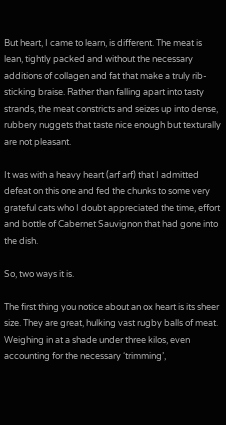But heart, I came to learn, is different. The meat is lean, tightly packed and without the necessary additions of collagen and fat that make a truly rib-sticking braise. Rather than falling apart into tasty strands, the meat constricts and seizes up into dense, rubbery nuggets that taste nice enough but texturally are not pleasant.

It was with a heavy heart (arf arf) that I admitted defeat on this one and fed the chunks to some very grateful cats who I doubt appreciated the time, effort and bottle of Cabernet Sauvignon that had gone into the dish.

So, two ways it is.

The first thing you notice about an ox heart is its sheer size. They are great, hulking vast rugby balls of meat. Weighing in at a shade under three kilos, even accounting for the necessary ‘trimming’,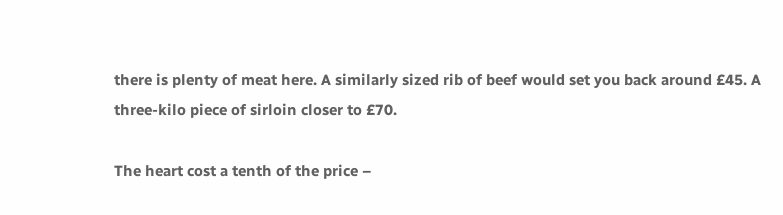there is plenty of meat here. A similarly sized rib of beef would set you back around £45. A three-kilo piece of sirloin closer to £70.

The heart cost a tenth of the price –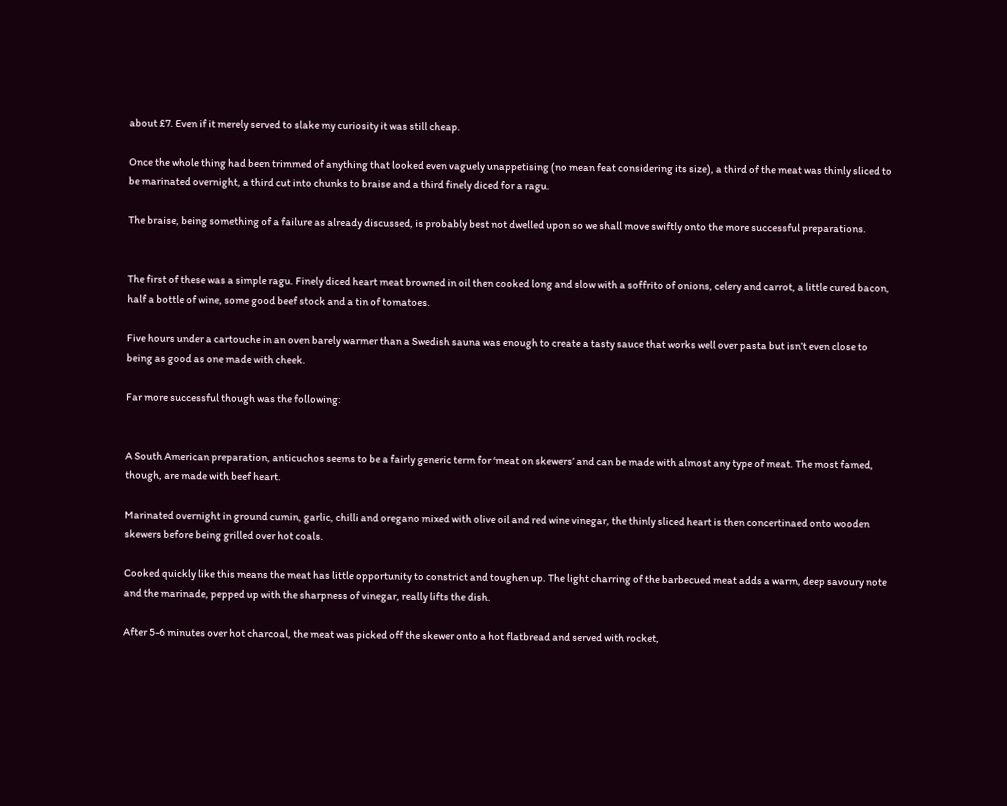about £7. Even if it merely served to slake my curiosity it was still cheap.

Once the whole thing had been trimmed of anything that looked even vaguely unappetising (no mean feat considering its size), a third of the meat was thinly sliced to be marinated overnight, a third cut into chunks to braise and a third finely diced for a ragu.

The braise, being something of a failure as already discussed, is probably best not dwelled upon so we shall move swiftly onto the more successful preparations.


The first of these was a simple ragu. Finely diced heart meat browned in oil then cooked long and slow with a soffrito of onions, celery and carrot, a little cured bacon, half a bottle of wine, some good beef stock and a tin of tomatoes.

Five hours under a cartouche in an oven barely warmer than a Swedish sauna was enough to create a tasty sauce that works well over pasta but isn’t even close to being as good as one made with cheek.

Far more successful though was the following:


A South American preparation, anticuchos seems to be a fairly generic term for ‘meat on skewers’ and can be made with almost any type of meat. The most famed, though, are made with beef heart.

Marinated overnight in ground cumin, garlic, chilli and oregano mixed with olive oil and red wine vinegar, the thinly sliced heart is then concertinaed onto wooden skewers before being grilled over hot coals.

Cooked quickly like this means the meat has little opportunity to constrict and toughen up. The light charring of the barbecued meat adds a warm, deep savoury note and the marinade, pepped up with the sharpness of vinegar, really lifts the dish.

After 5-6 minutes over hot charcoal, the meat was picked off the skewer onto a hot flatbread and served with rocket,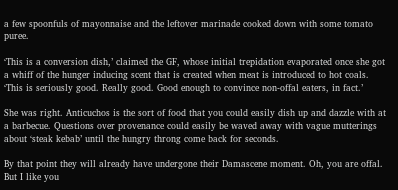a few spoonfuls of mayonnaise and the leftover marinade cooked down with some tomato puree.

‘This is a conversion dish,’ claimed the GF, whose initial trepidation evaporated once she got a whiff of the hunger inducing scent that is created when meat is introduced to hot coals. ‘This is seriously good. Really good. Good enough to convince non-offal eaters, in fact.’

She was right. Anticuchos is the sort of food that you could easily dish up and dazzle with at a barbecue. Questions over provenance could easily be waved away with vague mutterings about ‘steak kebab’ until the hungry throng come back for seconds.

By that point they will already have undergone their Damascene moment. Oh, you are offal. But I like you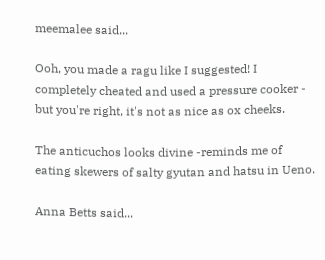meemalee said...

Ooh, you made a ragu like I suggested! I completely cheated and used a pressure cooker - but you're right, it's not as nice as ox cheeks.

The anticuchos looks divine -reminds me of eating skewers of salty gyutan and hatsu in Ueno.

Anna Betts said...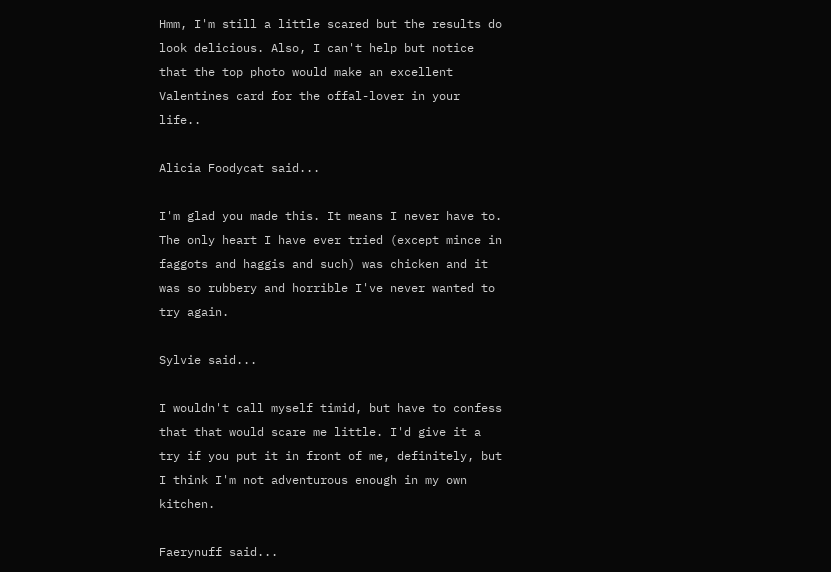Hmm, I'm still a little scared but the results do look delicious. Also, I can't help but notice that the top photo would make an excellent Valentines card for the offal-lover in your life..

Alicia Foodycat said...

I'm glad you made this. It means I never have to. The only heart I have ever tried (except mince in faggots and haggis and such) was chicken and it was so rubbery and horrible I've never wanted to try again.

Sylvie said...

I wouldn't call myself timid, but have to confess that that would scare me little. I'd give it a try if you put it in front of me, definitely, but I think I'm not adventurous enough in my own kitchen.

Faerynuff said...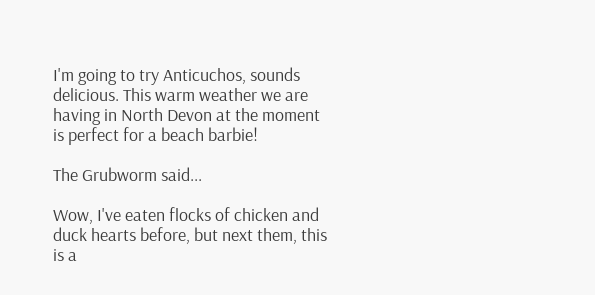I'm going to try Anticuchos, sounds delicious. This warm weather we are having in North Devon at the moment is perfect for a beach barbie!

The Grubworm said...

Wow, I've eaten flocks of chicken and duck hearts before, but next them, this is a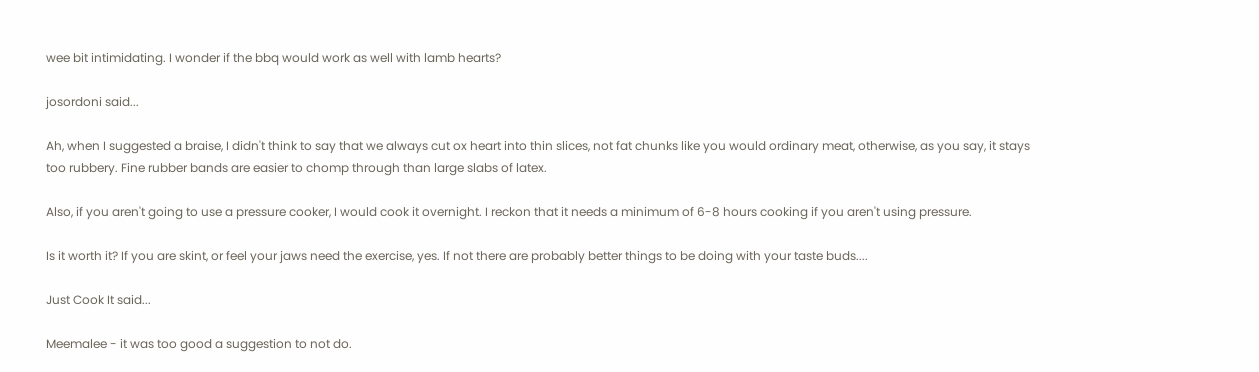wee bit intimidating. I wonder if the bbq would work as well with lamb hearts?

josordoni said...

Ah, when I suggested a braise, I didn't think to say that we always cut ox heart into thin slices, not fat chunks like you would ordinary meat, otherwise, as you say, it stays too rubbery. Fine rubber bands are easier to chomp through than large slabs of latex.

Also, if you aren't going to use a pressure cooker, I would cook it overnight. I reckon that it needs a minimum of 6-8 hours cooking if you aren't using pressure.

Is it worth it? If you are skint, or feel your jaws need the exercise, yes. If not there are probably better things to be doing with your taste buds....

Just Cook It said...

Meemalee - it was too good a suggestion to not do.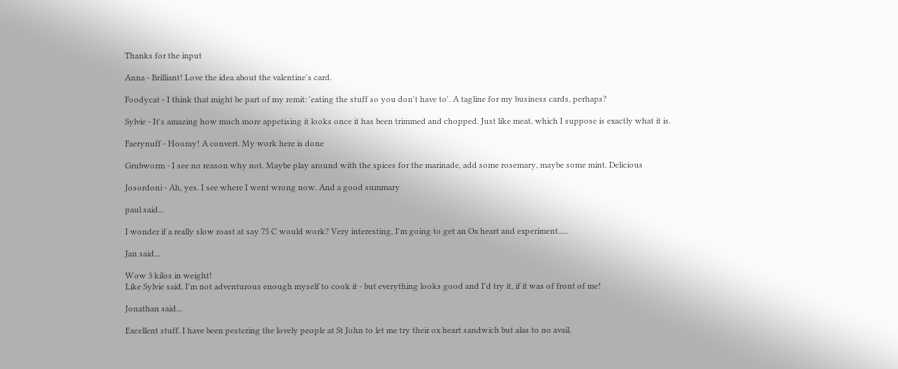Thanks for the input

Anna - Brilliant! Love the idea about the valentine's card.

Foodycat - I think that might be part of my remit: 'eating the stuff so you don't have to'. A tagline for my business cards, perhaps?

Sylvie - It's amazing how much more appetising it looks once it has been trimmed and chopped. Just like meat, which I suppose is exactly what it is.

Faerynuff - Hooray! A convert. My work here is done

Grubworm - I see no reason why not. Maybe play around with the spices for the marinade, add some rosemary, maybe some mint. Delicious

Josordoni - Ah, yes. I see where I went wrong now. And a good summary

paul said...

I wonder if a really slow roast at say 75 C would work? Very interesting, I'm going to get an Ox heart and experiment.....

Jan said...

Wow 3 kilos in weight!
Like Sylvie said, I'm not adventurous enough myself to cook it - but everything looks good and I'd try it, if it was of front of me!

Jonathan said...

Excellent stuff. I have been pestering the lovely people at St John to let me try their ox heart sandwich but alas to no avail.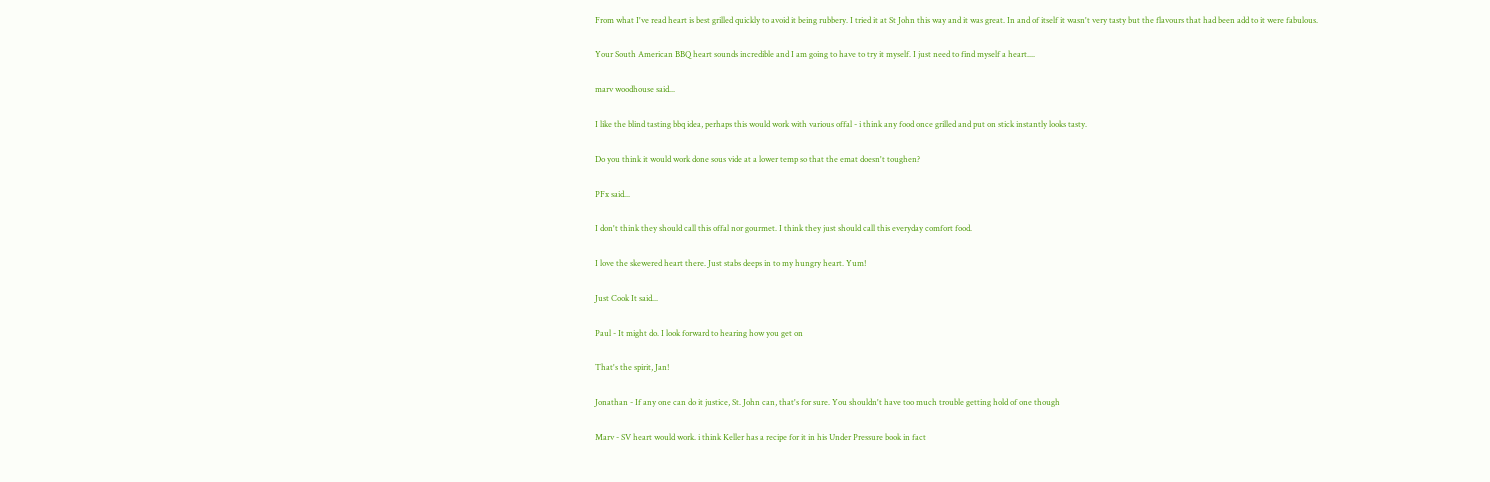From what I've read heart is best grilled quickly to avoid it being rubbery. I tried it at St John this way and it was great. In and of itself it wasn't very tasty but the flavours that had been add to it were fabulous.

Your South American BBQ heart sounds incredible and I am going to have to try it myself. I just need to find myself a heart....

marv woodhouse said...

I like the blind tasting bbq idea, perhaps this would work with various offal - i think any food once grilled and put on stick instantly looks tasty.

Do you think it would work done sous vide at a lower temp so that the emat doesn't toughen?

PFx said...

I don't think they should call this offal nor gourmet. I think they just should call this everyday comfort food.

I love the skewered heart there. Just stabs deeps in to my hungry heart. Yum!

Just Cook It said...

Paul - It might do. I look forward to hearing how you get on

That's the spirit, Jan!

Jonathan - If any one can do it justice, St. John can, that's for sure. You shouldn't have too much trouble getting hold of one though

Marv - SV heart would work. i think Keller has a recipe for it in his Under Pressure book in fact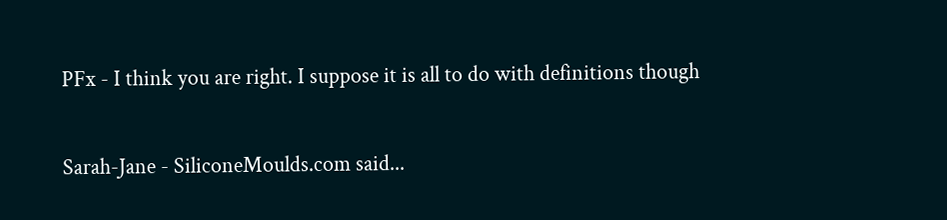PFx - I think you are right. I suppose it is all to do with definitions though

Sarah-Jane - SiliconeMoulds.com said...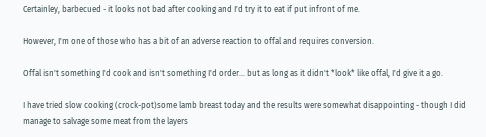Certainley, barbecued - it looks not bad after cooking and I'd try it to eat if put infront of me.

However, I'm one of those who has a bit of an adverse reaction to offal and requires conversion.

Offal isn't something I'd cook and isn't something I'd order... but as long as it didn't *look* like offal, I'd give it a go.

I have tried slow cooking (crock-pot)some lamb breast today and the results were somewhat disappointing - though I did manage to salvage some meat from the layers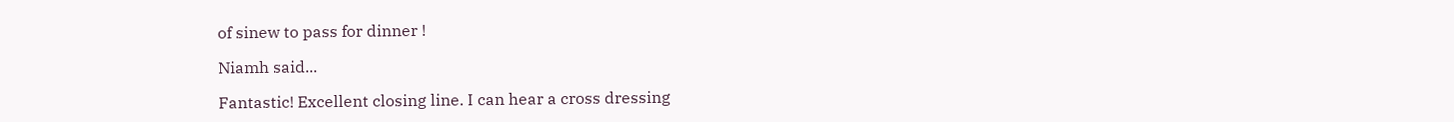of sinew to pass for dinner !

Niamh said...

Fantastic! Excellent closing line. I can hear a cross dressing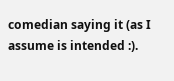comedian saying it (as I assume is intended :).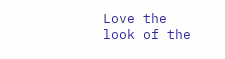Love the look of the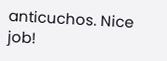anticuchos. Nice job!